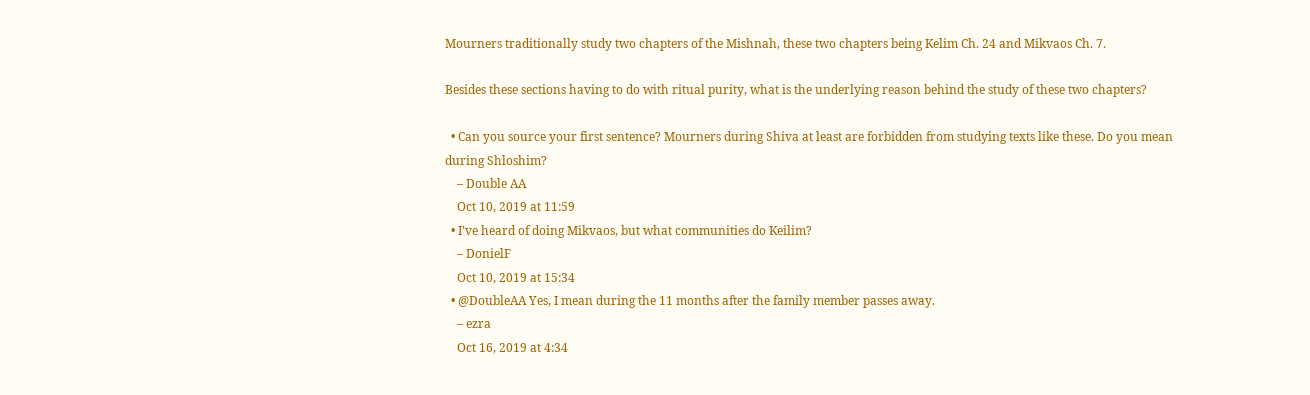Mourners traditionally study two chapters of the Mishnah, these two chapters being Kelim Ch. 24 and Mikvaos Ch. 7.

Besides these sections having to do with ritual purity, what is the underlying reason behind the study of these two chapters?

  • Can you source your first sentence? Mourners during Shiva at least are forbidden from studying texts like these. Do you mean during Shloshim?
    – Double AA
    Oct 10, 2019 at 11:59
  • I’ve heard of doing Mikvaos, but what communities do Keilim?
    – DonielF
    Oct 10, 2019 at 15:34
  • @DoubleAA Yes, I mean during the 11 months after the family member passes away.
    – ezra
    Oct 16, 2019 at 4:34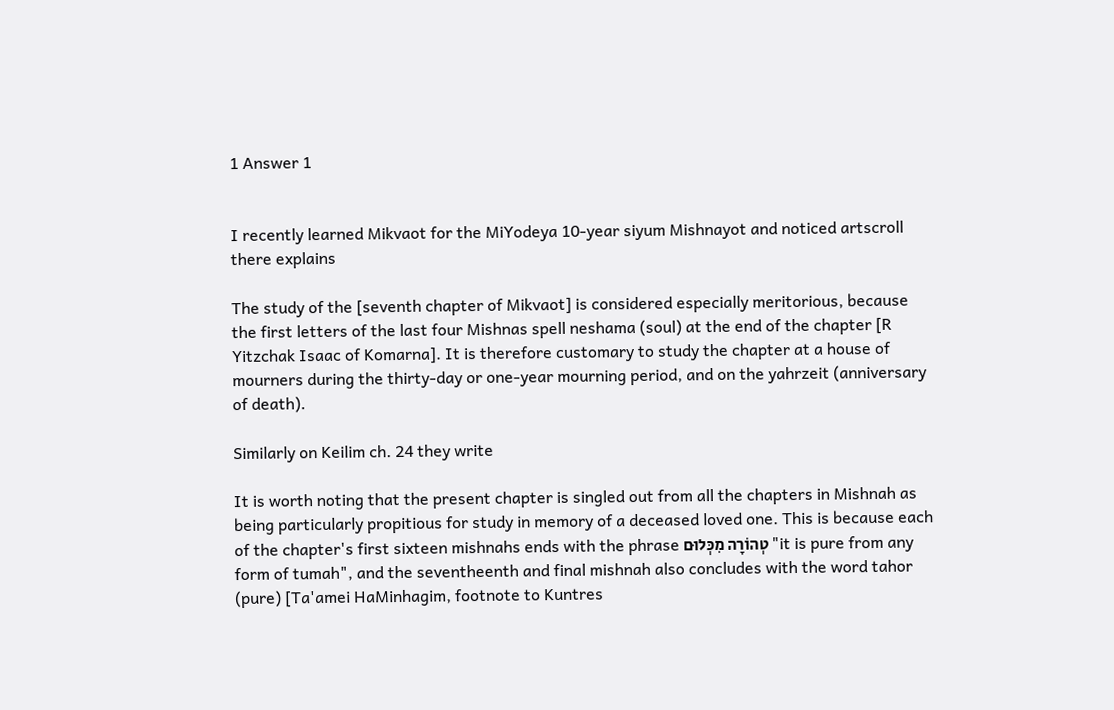1 Answer 1


I recently learned Mikvaot for the MiYodeya 10-year siyum Mishnayot and noticed artscroll there explains

The study of the [seventh chapter of Mikvaot] is considered especially meritorious, because the first letters of the last four Mishnas spell neshama (soul) at the end of the chapter [R Yitzchak Isaac of Komarna]. It is therefore customary to study the chapter at a house of mourners during the thirty-day or one-year mourning period, and on the yahrzeit (anniversary of death).

Similarly on Keilim ch. 24 they write

It is worth noting that the present chapter is singled out from all the chapters in Mishnah as being particularly propitious for study in memory of a deceased loved one. This is because each of the chapter's first sixteen mishnahs ends with the phrase טְהוֹרָה מִכְּלוּם "it is pure from any form of tumah", and the seventheenth and final mishnah also concludes with the word tahor (pure) [Ta'amei HaMinhagim, footnote to Kuntres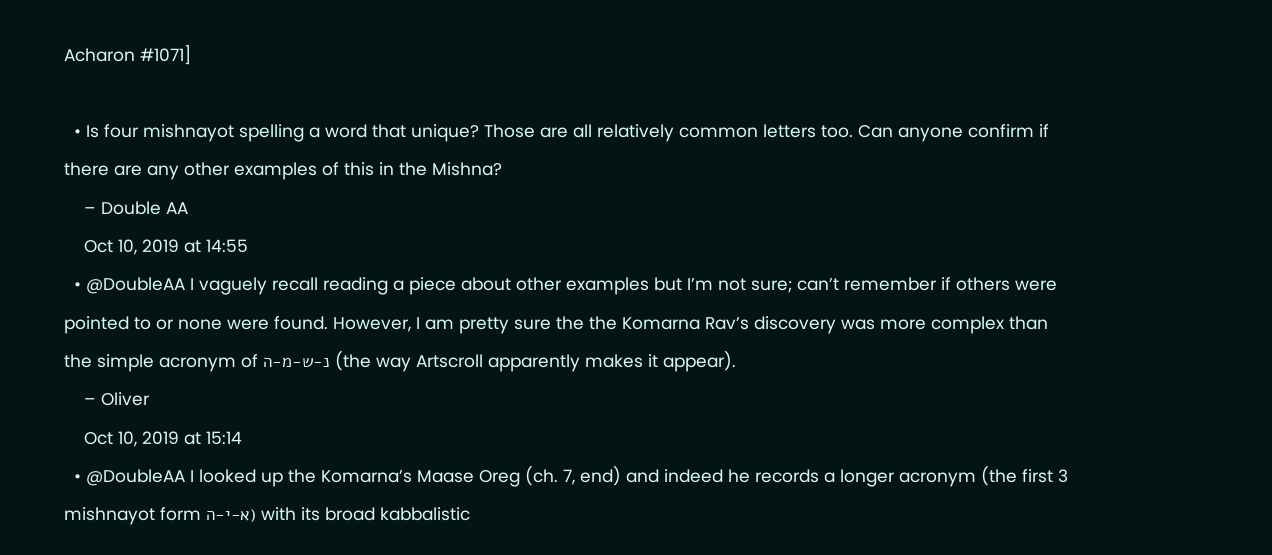Acharon #1071]

  • Is four mishnayot spelling a word that unique? Those are all relatively common letters too. Can anyone confirm if there are any other examples of this in the Mishna?
    – Double AA
    Oct 10, 2019 at 14:55
  • @DoubleAA I vaguely recall reading a piece about other examples but I’m not sure; can’t remember if others were pointed to or none were found. However, I am pretty sure the the Komarna Rav’s discovery was more complex than the simple acronym of נ-ש-מ-ה (the way Artscroll apparently makes it appear).
    – Oliver
    Oct 10, 2019 at 15:14
  • @DoubleAA I looked up the Komarna’s Maase Oreg (ch. 7, end) and indeed he records a longer acronym (the first 3 mishnayot form א-י-ה) with its broad kabbalistic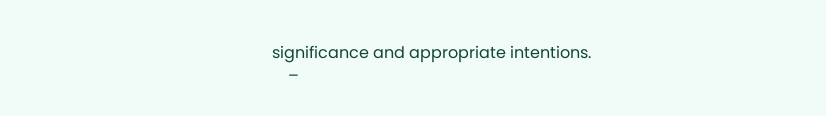significance and appropriate intentions.
    –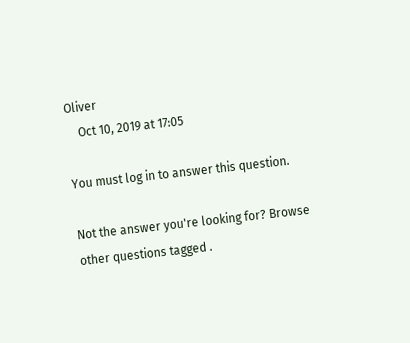Oliver
    Oct 10, 2019 at 17:05

You must log in to answer this question.

Not the answer you're looking for? Browse other questions tagged .